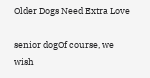Older Dogs Need Extra Love

senior dogOf course, we wish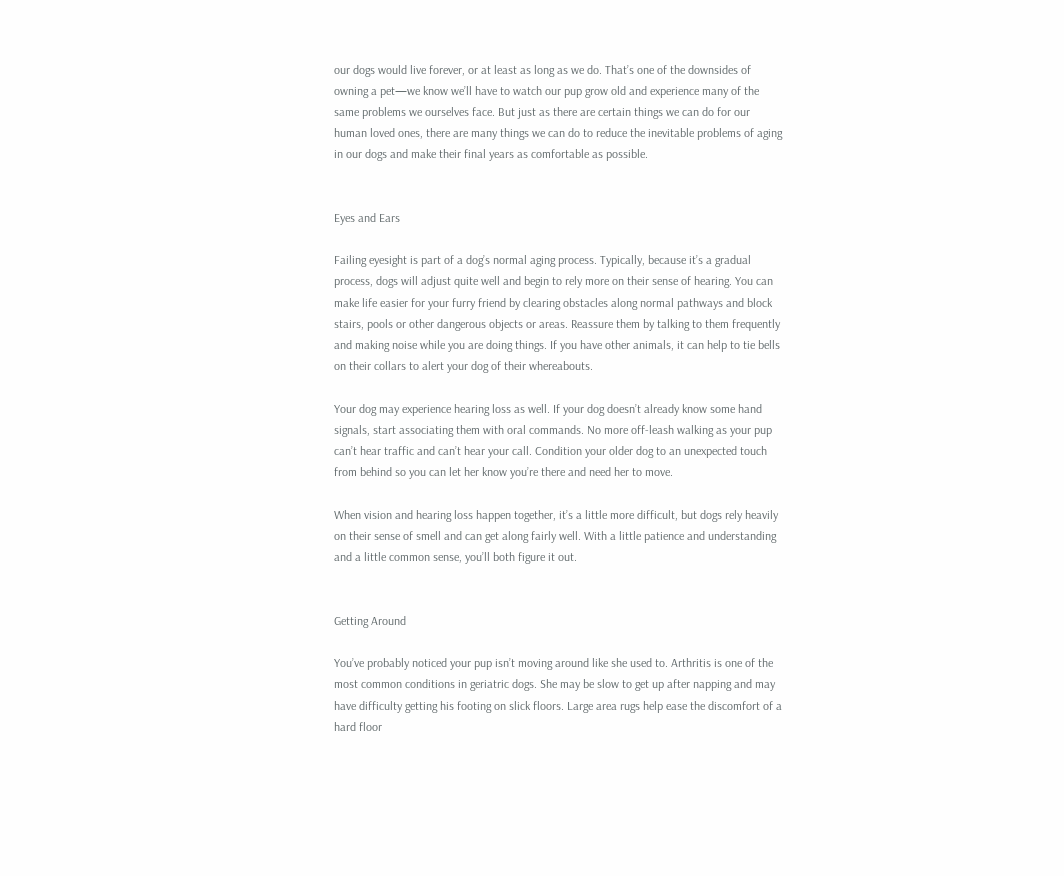our dogs would live forever, or at least as long as we do. That’s one of the downsides of owning a pet—we know we’ll have to watch our pup grow old and experience many of the same problems we ourselves face. But just as there are certain things we can do for our human loved ones, there are many things we can do to reduce the inevitable problems of aging in our dogs and make their final years as comfortable as possible.


Eyes and Ears

Failing eyesight is part of a dog’s normal aging process. Typically, because it’s a gradual process, dogs will adjust quite well and begin to rely more on their sense of hearing. You can make life easier for your furry friend by clearing obstacles along normal pathways and block stairs, pools or other dangerous objects or areas. Reassure them by talking to them frequently and making noise while you are doing things. If you have other animals, it can help to tie bells on their collars to alert your dog of their whereabouts.

Your dog may experience hearing loss as well. If your dog doesn’t already know some hand signals, start associating them with oral commands. No more off-leash walking as your pup can’t hear traffic and can’t hear your call. Condition your older dog to an unexpected touch from behind so you can let her know you’re there and need her to move.

When vision and hearing loss happen together, it’s a little more difficult, but dogs rely heavily on their sense of smell and can get along fairly well. With a little patience and understanding and a little common sense, you’ll both figure it out.


Getting Around

You’ve probably noticed your pup isn’t moving around like she used to. Arthritis is one of the most common conditions in geriatric dogs. She may be slow to get up after napping and may have difficulty getting his footing on slick floors. Large area rugs help ease the discomfort of a hard floor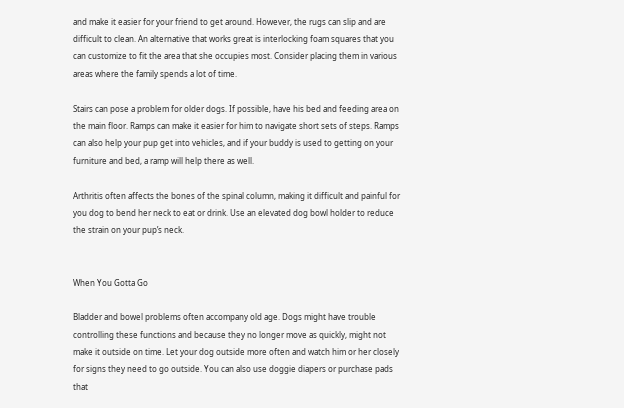and make it easier for your friend to get around. However, the rugs can slip and are difficult to clean. An alternative that works great is interlocking foam squares that you can customize to fit the area that she occupies most. Consider placing them in various areas where the family spends a lot of time.

Stairs can pose a problem for older dogs. If possible, have his bed and feeding area on the main floor. Ramps can make it easier for him to navigate short sets of steps. Ramps can also help your pup get into vehicles, and if your buddy is used to getting on your furniture and bed, a ramp will help there as well.

Arthritis often affects the bones of the spinal column, making it difficult and painful for you dog to bend her neck to eat or drink. Use an elevated dog bowl holder to reduce the strain on your pup’s neck.


When You Gotta Go

Bladder and bowel problems often accompany old age. Dogs might have trouble controlling these functions and because they no longer move as quickly, might not make it outside on time. Let your dog outside more often and watch him or her closely for signs they need to go outside. You can also use doggie diapers or purchase pads that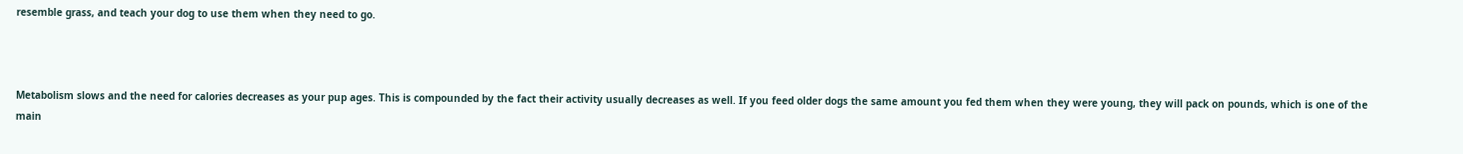resemble grass, and teach your dog to use them when they need to go.



Metabolism slows and the need for calories decreases as your pup ages. This is compounded by the fact their activity usually decreases as well. If you feed older dogs the same amount you fed them when they were young, they will pack on pounds, which is one of the main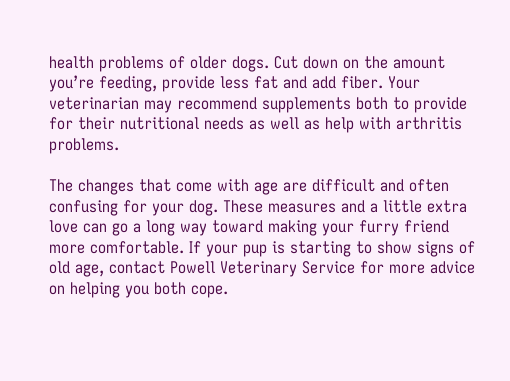health problems of older dogs. Cut down on the amount you’re feeding, provide less fat and add fiber. Your veterinarian may recommend supplements both to provide for their nutritional needs as well as help with arthritis problems.

The changes that come with age are difficult and often confusing for your dog. These measures and a little extra love can go a long way toward making your furry friend more comfortable. If your pup is starting to show signs of old age, contact Powell Veterinary Service for more advice on helping you both cope.